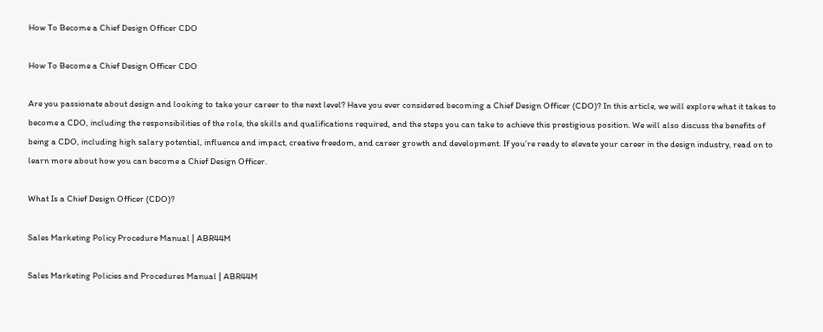How To Become a Chief Design Officer CDO

How To Become a Chief Design Officer CDO

Are you passionate about design and looking to take your career to the next level? Have you ever considered becoming a Chief Design Officer (CDO)? In this article, we will explore what it takes to become a CDO, including the responsibilities of the role, the skills and qualifications required, and the steps you can take to achieve this prestigious position. We will also discuss the benefits of being a CDO, including high salary potential, influence and impact, creative freedom, and career growth and development. If you’re ready to elevate your career in the design industry, read on to learn more about how you can become a Chief Design Officer.

What Is a Chief Design Officer (CDO)?

Sales Marketing Policy Procedure Manual | ABR44M

Sales Marketing Policies and Procedures Manual | ABR44M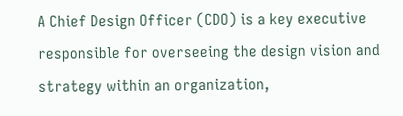A Chief Design Officer (CDO) is a key executive responsible for overseeing the design vision and strategy within an organization,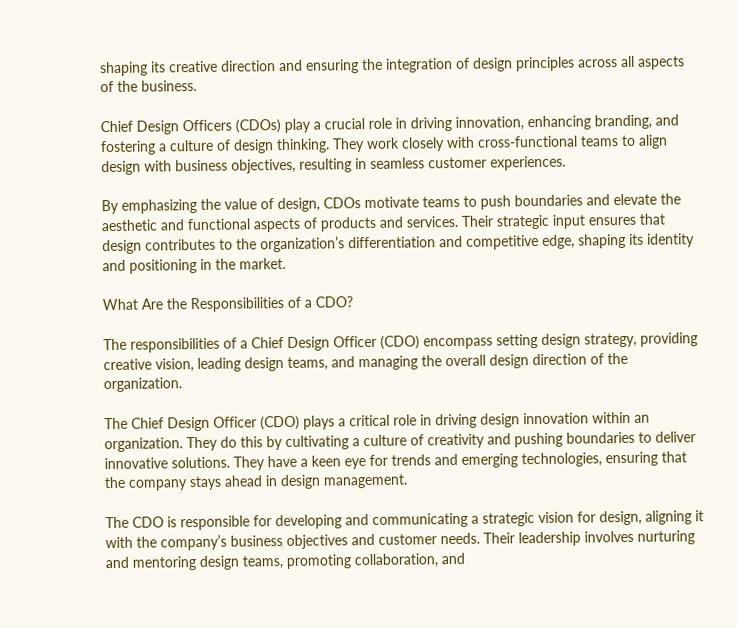shaping its creative direction and ensuring the integration of design principles across all aspects of the business.

Chief Design Officers (CDOs) play a crucial role in driving innovation, enhancing branding, and fostering a culture of design thinking. They work closely with cross-functional teams to align design with business objectives, resulting in seamless customer experiences.

By emphasizing the value of design, CDOs motivate teams to push boundaries and elevate the aesthetic and functional aspects of products and services. Their strategic input ensures that design contributes to the organization’s differentiation and competitive edge, shaping its identity and positioning in the market.

What Are the Responsibilities of a CDO?

The responsibilities of a Chief Design Officer (CDO) encompass setting design strategy, providing creative vision, leading design teams, and managing the overall design direction of the organization.

The Chief Design Officer (CDO) plays a critical role in driving design innovation within an organization. They do this by cultivating a culture of creativity and pushing boundaries to deliver innovative solutions. They have a keen eye for trends and emerging technologies, ensuring that the company stays ahead in design management.

The CDO is responsible for developing and communicating a strategic vision for design, aligning it with the company’s business objectives and customer needs. Their leadership involves nurturing and mentoring design teams, promoting collaboration, and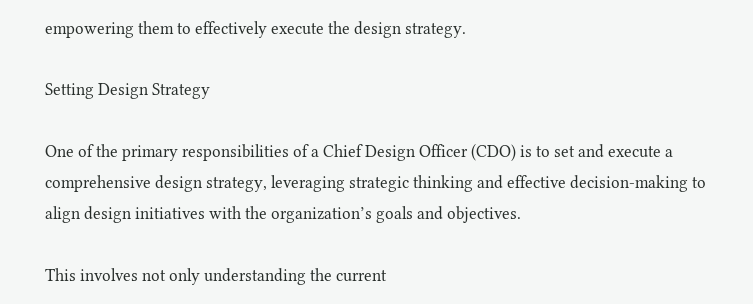empowering them to effectively execute the design strategy.

Setting Design Strategy

One of the primary responsibilities of a Chief Design Officer (CDO) is to set and execute a comprehensive design strategy, leveraging strategic thinking and effective decision-making to align design initiatives with the organization’s goals and objectives.

This involves not only understanding the current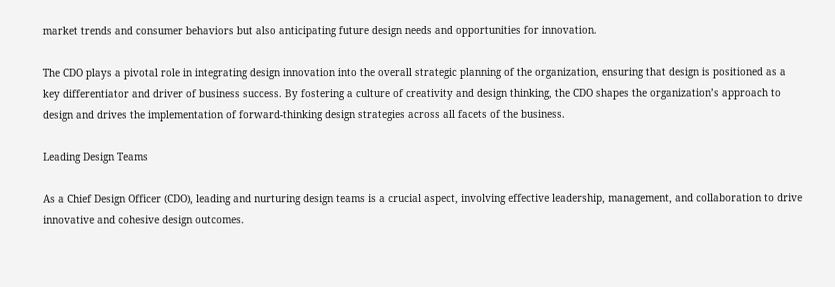market trends and consumer behaviors but also anticipating future design needs and opportunities for innovation.

The CDO plays a pivotal role in integrating design innovation into the overall strategic planning of the organization, ensuring that design is positioned as a key differentiator and driver of business success. By fostering a culture of creativity and design thinking, the CDO shapes the organization’s approach to design and drives the implementation of forward-thinking design strategies across all facets of the business.

Leading Design Teams

As a Chief Design Officer (CDO), leading and nurturing design teams is a crucial aspect, involving effective leadership, management, and collaboration to drive innovative and cohesive design outcomes.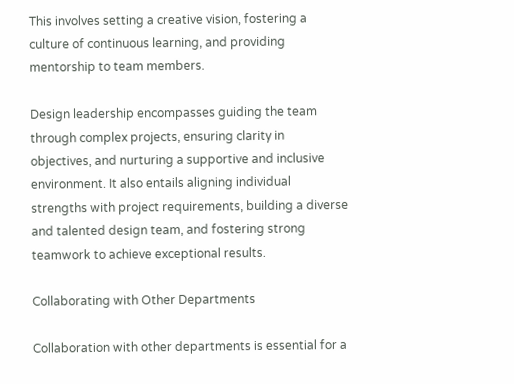This involves setting a creative vision, fostering a culture of continuous learning, and providing mentorship to team members.

Design leadership encompasses guiding the team through complex projects, ensuring clarity in objectives, and nurturing a supportive and inclusive environment. It also entails aligning individual strengths with project requirements, building a diverse and talented design team, and fostering strong teamwork to achieve exceptional results.

Collaborating with Other Departments

Collaboration with other departments is essential for a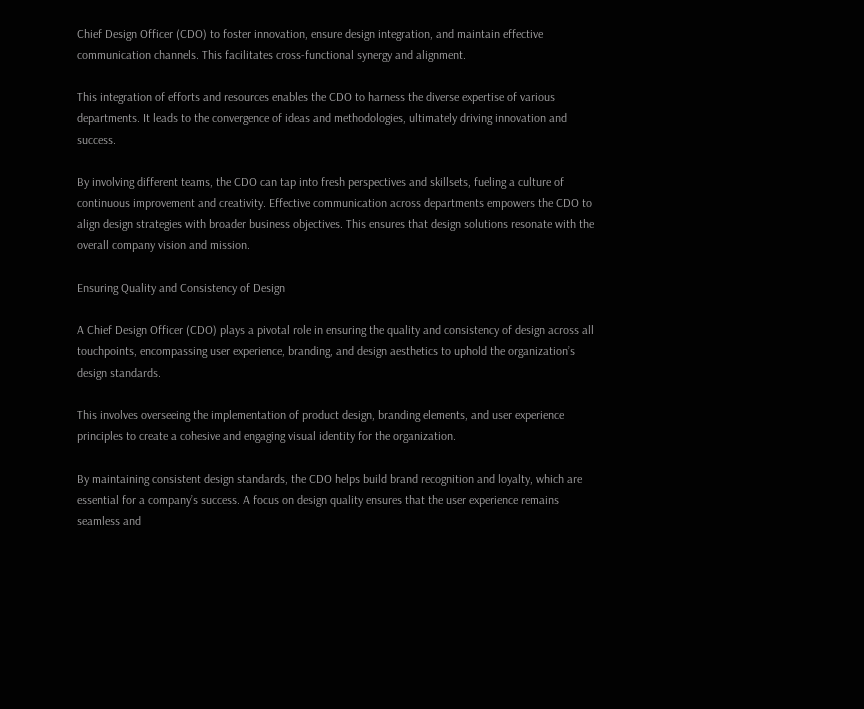Chief Design Officer (CDO) to foster innovation, ensure design integration, and maintain effective communication channels. This facilitates cross-functional synergy and alignment.

This integration of efforts and resources enables the CDO to harness the diverse expertise of various departments. It leads to the convergence of ideas and methodologies, ultimately driving innovation and success.

By involving different teams, the CDO can tap into fresh perspectives and skillsets, fueling a culture of continuous improvement and creativity. Effective communication across departments empowers the CDO to align design strategies with broader business objectives. This ensures that design solutions resonate with the overall company vision and mission.

Ensuring Quality and Consistency of Design

A Chief Design Officer (CDO) plays a pivotal role in ensuring the quality and consistency of design across all touchpoints, encompassing user experience, branding, and design aesthetics to uphold the organization’s design standards.

This involves overseeing the implementation of product design, branding elements, and user experience principles to create a cohesive and engaging visual identity for the organization.

By maintaining consistent design standards, the CDO helps build brand recognition and loyalty, which are essential for a company’s success. A focus on design quality ensures that the user experience remains seamless and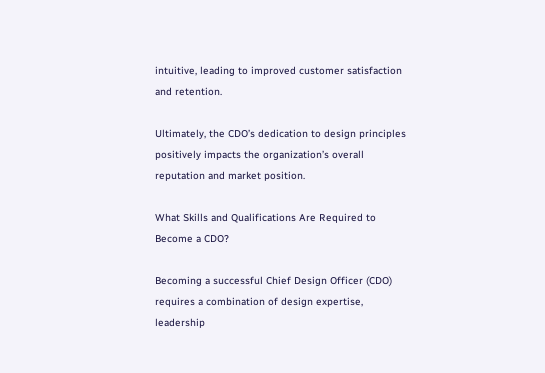intuitive, leading to improved customer satisfaction and retention.

Ultimately, the CDO’s dedication to design principles positively impacts the organization’s overall reputation and market position.

What Skills and Qualifications Are Required to Become a CDO?

Becoming a successful Chief Design Officer (CDO) requires a combination of design expertise, leadership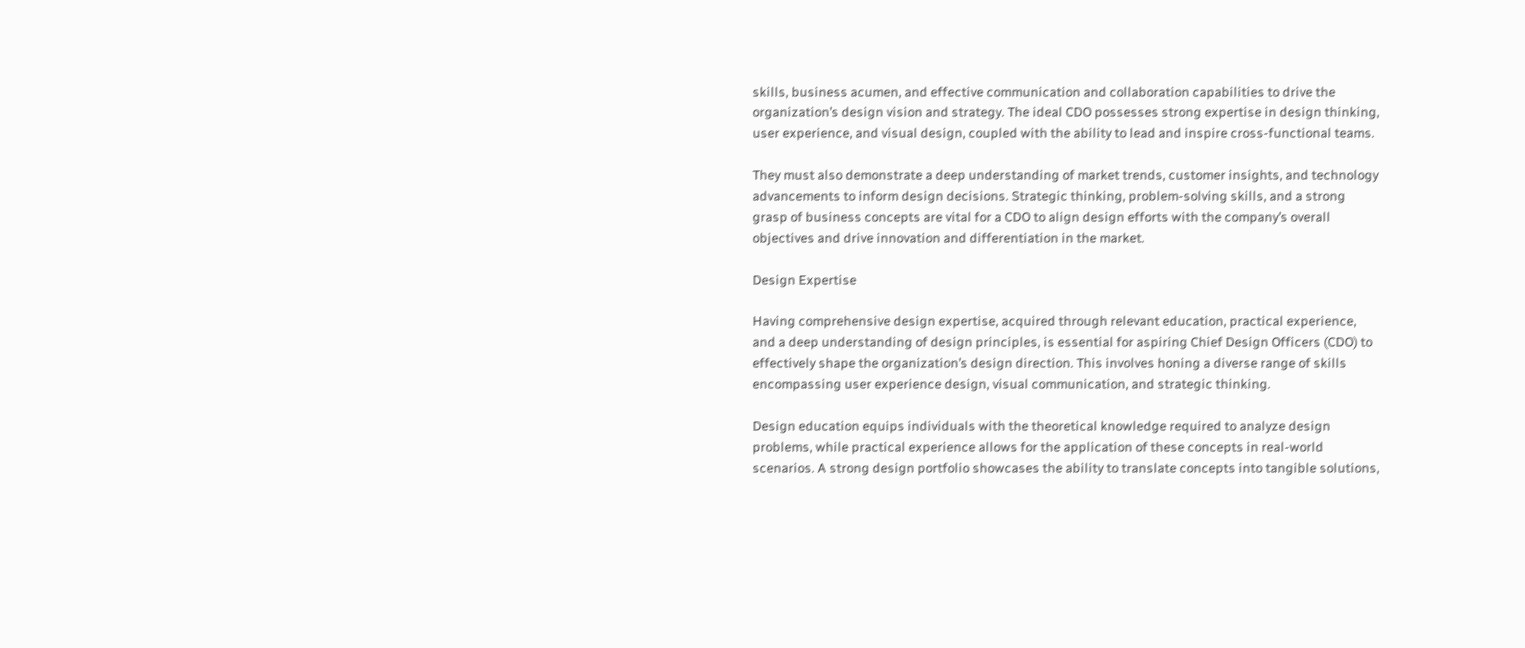skills, business acumen, and effective communication and collaboration capabilities to drive the organization’s design vision and strategy. The ideal CDO possesses strong expertise in design thinking, user experience, and visual design, coupled with the ability to lead and inspire cross-functional teams.

They must also demonstrate a deep understanding of market trends, customer insights, and technology advancements to inform design decisions. Strategic thinking, problem-solving skills, and a strong grasp of business concepts are vital for a CDO to align design efforts with the company’s overall objectives and drive innovation and differentiation in the market.

Design Expertise

Having comprehensive design expertise, acquired through relevant education, practical experience, and a deep understanding of design principles, is essential for aspiring Chief Design Officers (CDO) to effectively shape the organization’s design direction. This involves honing a diverse range of skills encompassing user experience design, visual communication, and strategic thinking.

Design education equips individuals with the theoretical knowledge required to analyze design problems, while practical experience allows for the application of these concepts in real-world scenarios. A strong design portfolio showcases the ability to translate concepts into tangible solutions,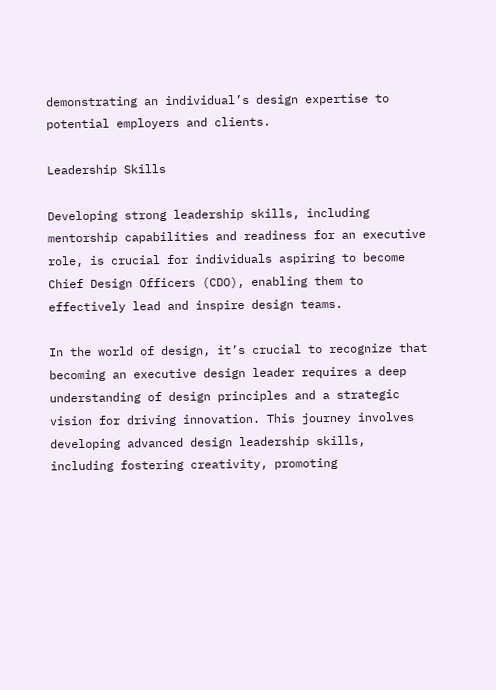demonstrating an individual’s design expertise to potential employers and clients.

Leadership Skills

Developing strong leadership skills, including mentorship capabilities and readiness for an executive role, is crucial for individuals aspiring to become Chief Design Officers (CDO), enabling them to effectively lead and inspire design teams.

In the world of design, it’s crucial to recognize that becoming an executive design leader requires a deep understanding of design principles and a strategic vision for driving innovation. This journey involves developing advanced design leadership skills, including fostering creativity, promoting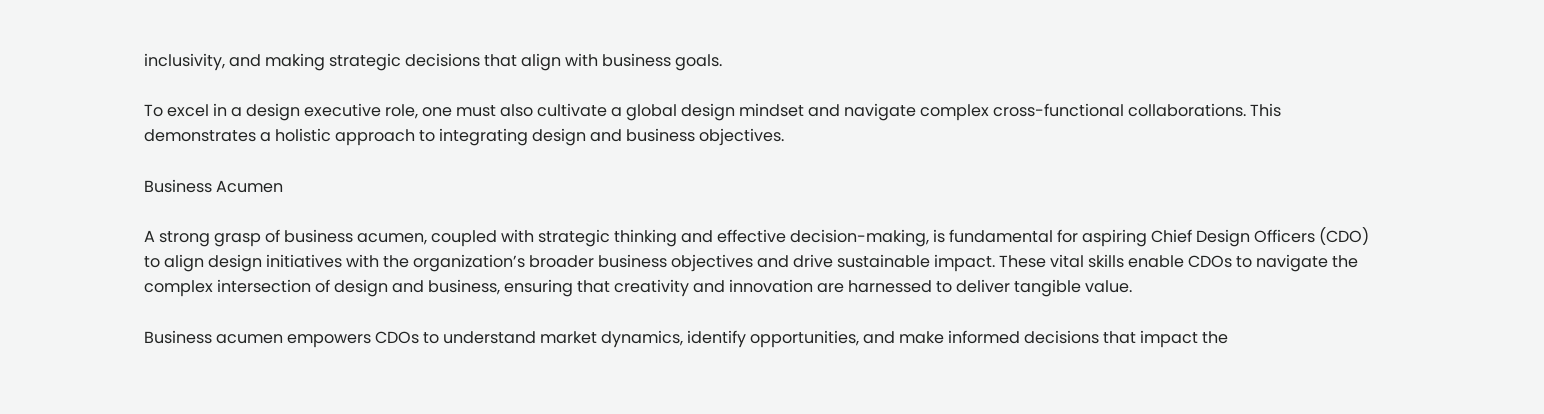inclusivity, and making strategic decisions that align with business goals.

To excel in a design executive role, one must also cultivate a global design mindset and navigate complex cross-functional collaborations. This demonstrates a holistic approach to integrating design and business objectives.

Business Acumen

A strong grasp of business acumen, coupled with strategic thinking and effective decision-making, is fundamental for aspiring Chief Design Officers (CDO) to align design initiatives with the organization’s broader business objectives and drive sustainable impact. These vital skills enable CDOs to navigate the complex intersection of design and business, ensuring that creativity and innovation are harnessed to deliver tangible value.

Business acumen empowers CDOs to understand market dynamics, identify opportunities, and make informed decisions that impact the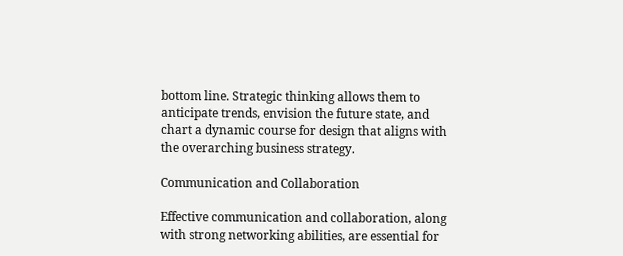bottom line. Strategic thinking allows them to anticipate trends, envision the future state, and chart a dynamic course for design that aligns with the overarching business strategy.

Communication and Collaboration

Effective communication and collaboration, along with strong networking abilities, are essential for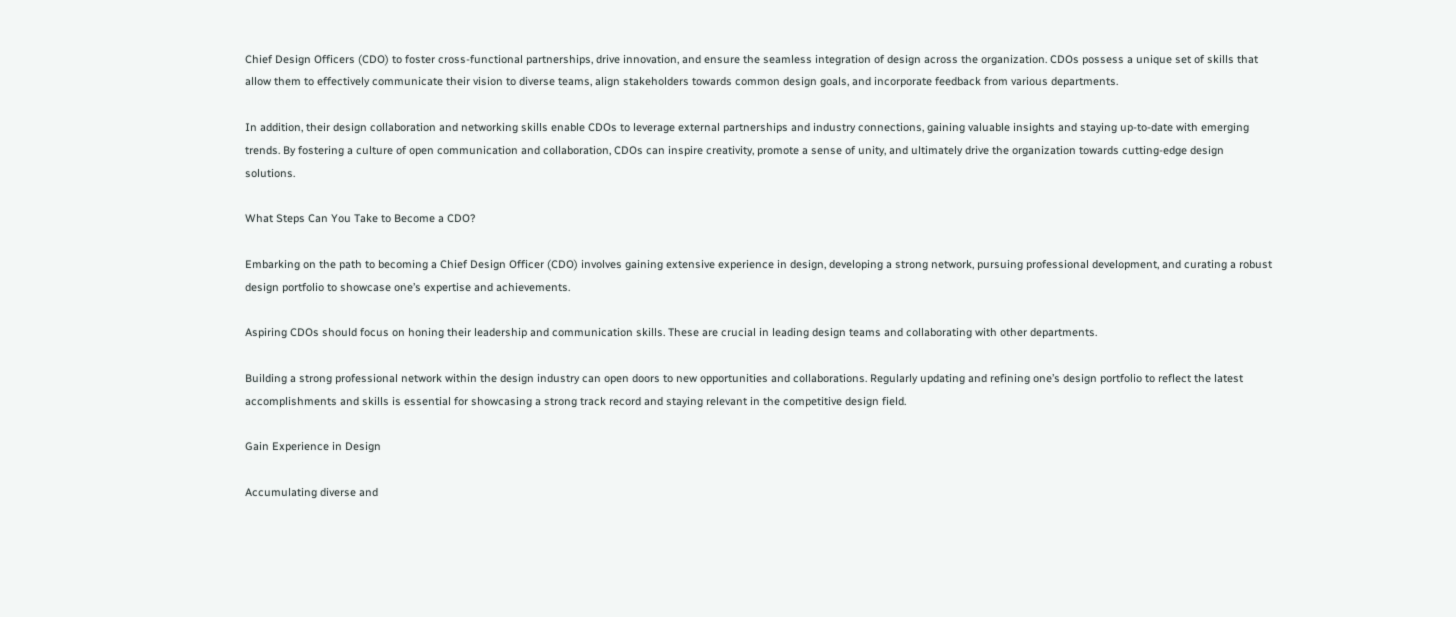Chief Design Officers (CDO) to foster cross-functional partnerships, drive innovation, and ensure the seamless integration of design across the organization. CDOs possess a unique set of skills that allow them to effectively communicate their vision to diverse teams, align stakeholders towards common design goals, and incorporate feedback from various departments.

In addition, their design collaboration and networking skills enable CDOs to leverage external partnerships and industry connections, gaining valuable insights and staying up-to-date with emerging trends. By fostering a culture of open communication and collaboration, CDOs can inspire creativity, promote a sense of unity, and ultimately drive the organization towards cutting-edge design solutions.

What Steps Can You Take to Become a CDO?

Embarking on the path to becoming a Chief Design Officer (CDO) involves gaining extensive experience in design, developing a strong network, pursuing professional development, and curating a robust design portfolio to showcase one’s expertise and achievements.

Aspiring CDOs should focus on honing their leadership and communication skills. These are crucial in leading design teams and collaborating with other departments.

Building a strong professional network within the design industry can open doors to new opportunities and collaborations. Regularly updating and refining one’s design portfolio to reflect the latest accomplishments and skills is essential for showcasing a strong track record and staying relevant in the competitive design field.

Gain Experience in Design

Accumulating diverse and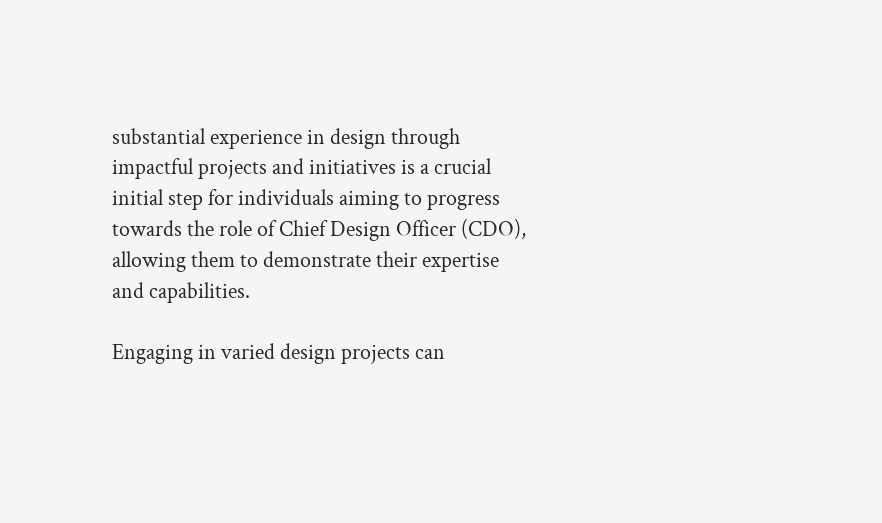substantial experience in design through impactful projects and initiatives is a crucial initial step for individuals aiming to progress towards the role of Chief Design Officer (CDO), allowing them to demonstrate their expertise and capabilities.

Engaging in varied design projects can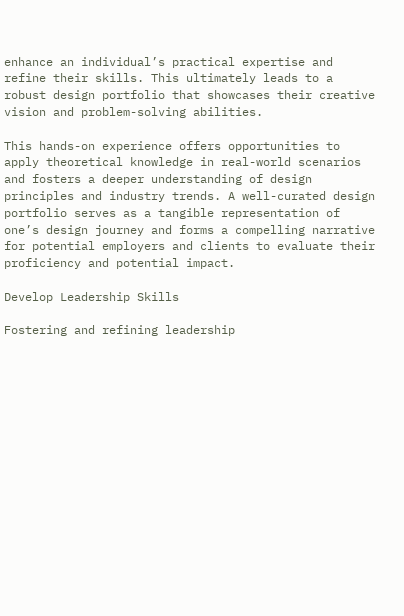enhance an individual’s practical expertise and refine their skills. This ultimately leads to a robust design portfolio that showcases their creative vision and problem-solving abilities.

This hands-on experience offers opportunities to apply theoretical knowledge in real-world scenarios and fosters a deeper understanding of design principles and industry trends. A well-curated design portfolio serves as a tangible representation of one’s design journey and forms a compelling narrative for potential employers and clients to evaluate their proficiency and potential impact.

Develop Leadership Skills

Fostering and refining leadership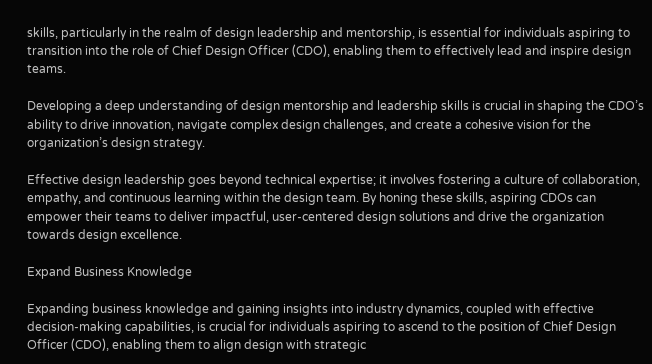skills, particularly in the realm of design leadership and mentorship, is essential for individuals aspiring to transition into the role of Chief Design Officer (CDO), enabling them to effectively lead and inspire design teams.

Developing a deep understanding of design mentorship and leadership skills is crucial in shaping the CDO’s ability to drive innovation, navigate complex design challenges, and create a cohesive vision for the organization’s design strategy.

Effective design leadership goes beyond technical expertise; it involves fostering a culture of collaboration, empathy, and continuous learning within the design team. By honing these skills, aspiring CDOs can empower their teams to deliver impactful, user-centered design solutions and drive the organization towards design excellence.

Expand Business Knowledge

Expanding business knowledge and gaining insights into industry dynamics, coupled with effective decision-making capabilities, is crucial for individuals aspiring to ascend to the position of Chief Design Officer (CDO), enabling them to align design with strategic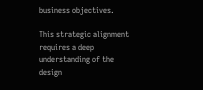business objectives.

This strategic alignment requires a deep understanding of the design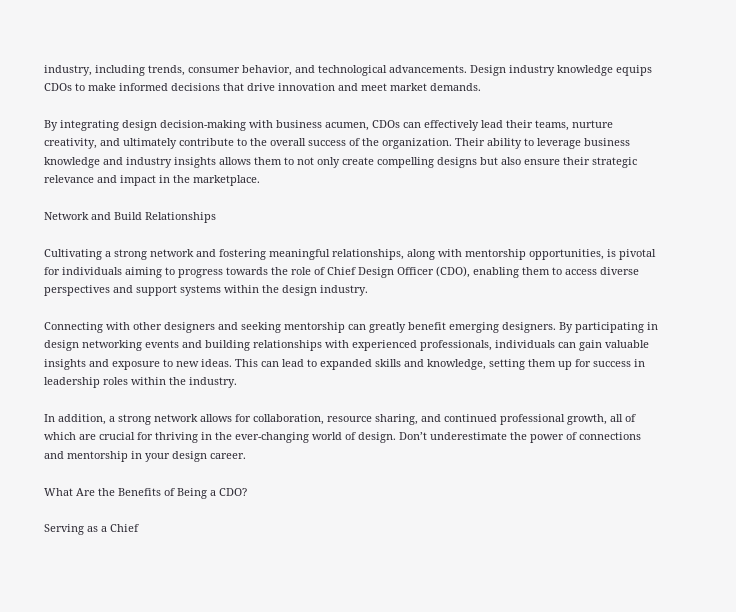industry, including trends, consumer behavior, and technological advancements. Design industry knowledge equips CDOs to make informed decisions that drive innovation and meet market demands.

By integrating design decision-making with business acumen, CDOs can effectively lead their teams, nurture creativity, and ultimately contribute to the overall success of the organization. Their ability to leverage business knowledge and industry insights allows them to not only create compelling designs but also ensure their strategic relevance and impact in the marketplace.

Network and Build Relationships

Cultivating a strong network and fostering meaningful relationships, along with mentorship opportunities, is pivotal for individuals aiming to progress towards the role of Chief Design Officer (CDO), enabling them to access diverse perspectives and support systems within the design industry.

Connecting with other designers and seeking mentorship can greatly benefit emerging designers. By participating in design networking events and building relationships with experienced professionals, individuals can gain valuable insights and exposure to new ideas. This can lead to expanded skills and knowledge, setting them up for success in leadership roles within the industry.

In addition, a strong network allows for collaboration, resource sharing, and continued professional growth, all of which are crucial for thriving in the ever-changing world of design. Don’t underestimate the power of connections and mentorship in your design career.

What Are the Benefits of Being a CDO?

Serving as a Chief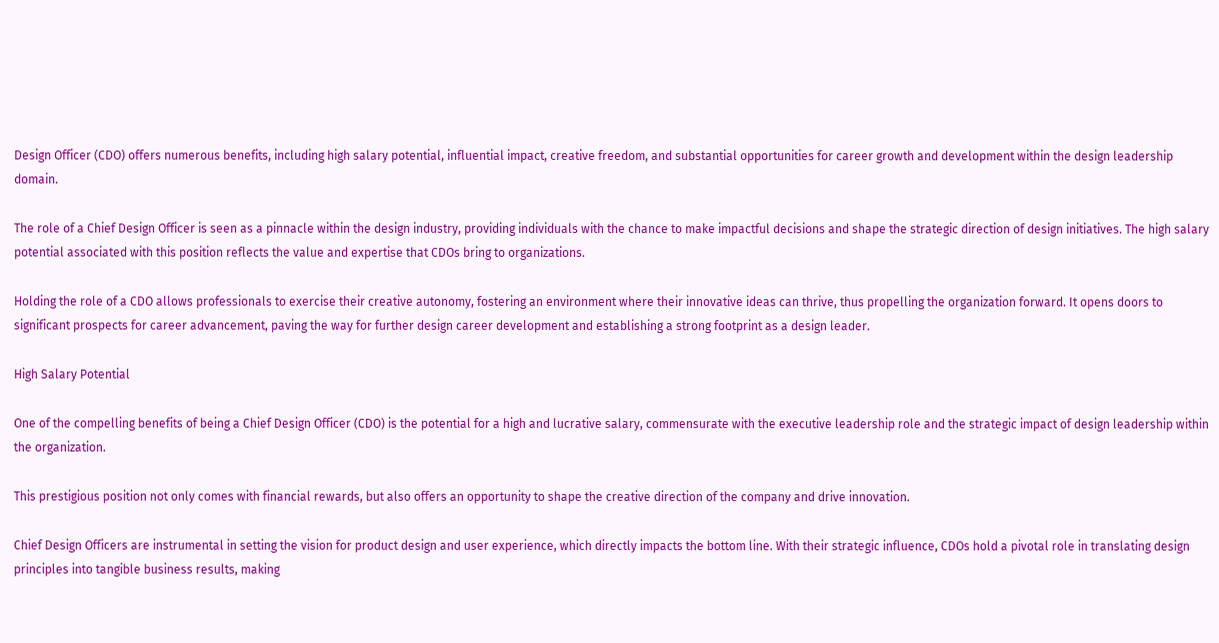Design Officer (CDO) offers numerous benefits, including high salary potential, influential impact, creative freedom, and substantial opportunities for career growth and development within the design leadership domain.

The role of a Chief Design Officer is seen as a pinnacle within the design industry, providing individuals with the chance to make impactful decisions and shape the strategic direction of design initiatives. The high salary potential associated with this position reflects the value and expertise that CDOs bring to organizations.

Holding the role of a CDO allows professionals to exercise their creative autonomy, fostering an environment where their innovative ideas can thrive, thus propelling the organization forward. It opens doors to significant prospects for career advancement, paving the way for further design career development and establishing a strong footprint as a design leader.

High Salary Potential

One of the compelling benefits of being a Chief Design Officer (CDO) is the potential for a high and lucrative salary, commensurate with the executive leadership role and the strategic impact of design leadership within the organization.

This prestigious position not only comes with financial rewards, but also offers an opportunity to shape the creative direction of the company and drive innovation.

Chief Design Officers are instrumental in setting the vision for product design and user experience, which directly impacts the bottom line. With their strategic influence, CDOs hold a pivotal role in translating design principles into tangible business results, making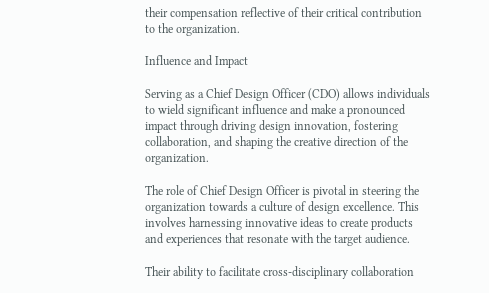their compensation reflective of their critical contribution to the organization.

Influence and Impact

Serving as a Chief Design Officer (CDO) allows individuals to wield significant influence and make a pronounced impact through driving design innovation, fostering collaboration, and shaping the creative direction of the organization.

The role of Chief Design Officer is pivotal in steering the organization towards a culture of design excellence. This involves harnessing innovative ideas to create products and experiences that resonate with the target audience.

Their ability to facilitate cross-disciplinary collaboration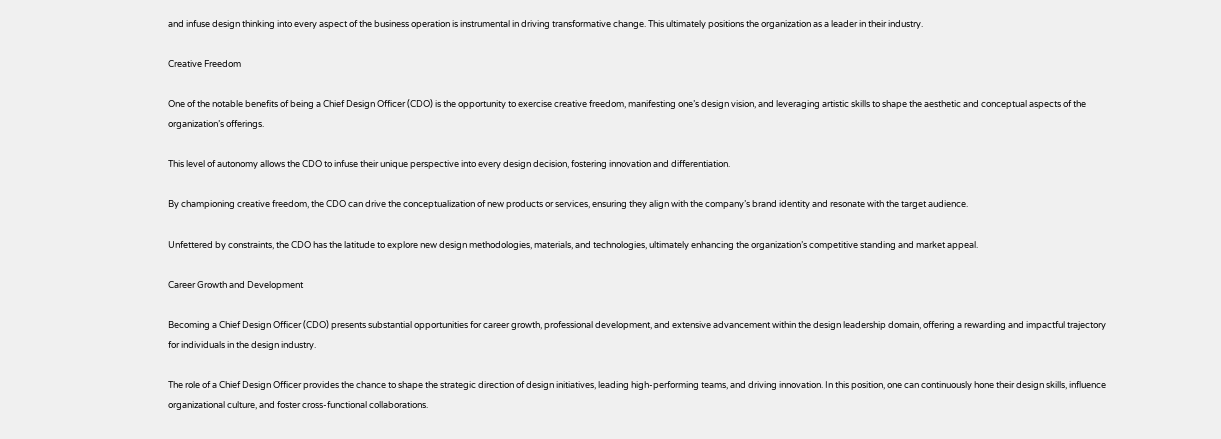and infuse design thinking into every aspect of the business operation is instrumental in driving transformative change. This ultimately positions the organization as a leader in their industry.

Creative Freedom

One of the notable benefits of being a Chief Design Officer (CDO) is the opportunity to exercise creative freedom, manifesting one’s design vision, and leveraging artistic skills to shape the aesthetic and conceptual aspects of the organization’s offerings.

This level of autonomy allows the CDO to infuse their unique perspective into every design decision, fostering innovation and differentiation.

By championing creative freedom, the CDO can drive the conceptualization of new products or services, ensuring they align with the company’s brand identity and resonate with the target audience.

Unfettered by constraints, the CDO has the latitude to explore new design methodologies, materials, and technologies, ultimately enhancing the organization’s competitive standing and market appeal.

Career Growth and Development

Becoming a Chief Design Officer (CDO) presents substantial opportunities for career growth, professional development, and extensive advancement within the design leadership domain, offering a rewarding and impactful trajectory for individuals in the design industry.

The role of a Chief Design Officer provides the chance to shape the strategic direction of design initiatives, leading high-performing teams, and driving innovation. In this position, one can continuously hone their design skills, influence organizational culture, and foster cross-functional collaborations.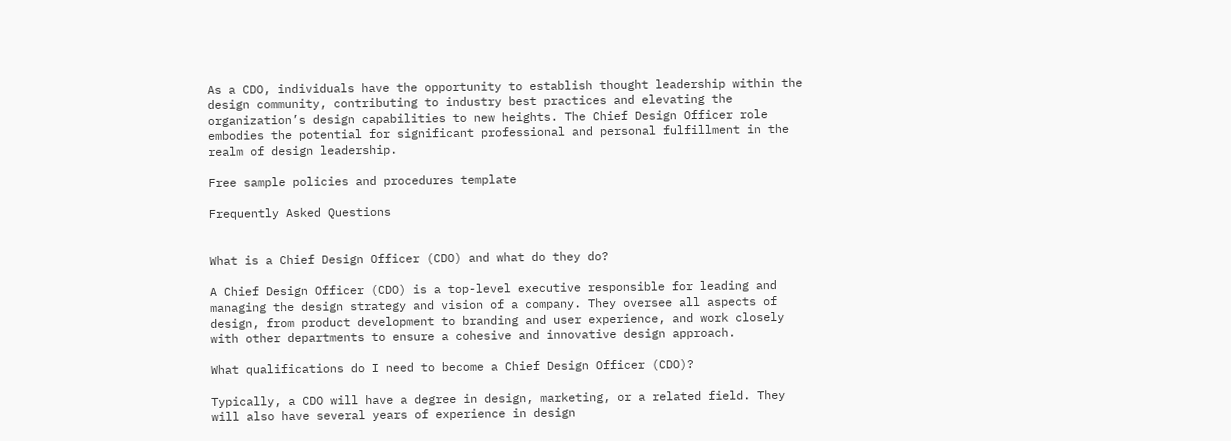As a CDO, individuals have the opportunity to establish thought leadership within the design community, contributing to industry best practices and elevating the organization’s design capabilities to new heights. The Chief Design Officer role embodies the potential for significant professional and personal fulfillment in the realm of design leadership.

Free sample policies and procedures template

Frequently Asked Questions


What is a Chief Design Officer (CDO) and what do they do?

A Chief Design Officer (CDO) is a top-level executive responsible for leading and managing the design strategy and vision of a company. They oversee all aspects of design, from product development to branding and user experience, and work closely with other departments to ensure a cohesive and innovative design approach.

What qualifications do I need to become a Chief Design Officer (CDO)?

Typically, a CDO will have a degree in design, marketing, or a related field. They will also have several years of experience in design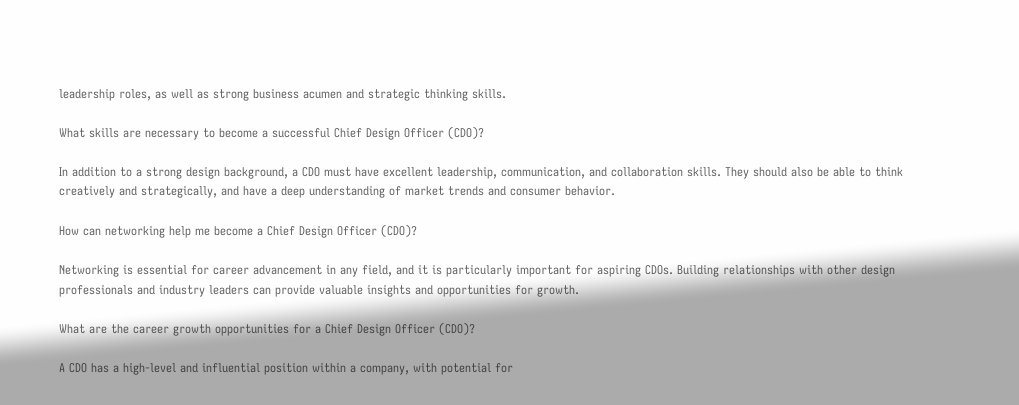leadership roles, as well as strong business acumen and strategic thinking skills.

What skills are necessary to become a successful Chief Design Officer (CDO)?

In addition to a strong design background, a CDO must have excellent leadership, communication, and collaboration skills. They should also be able to think creatively and strategically, and have a deep understanding of market trends and consumer behavior.

How can networking help me become a Chief Design Officer (CDO)?

Networking is essential for career advancement in any field, and it is particularly important for aspiring CDOs. Building relationships with other design professionals and industry leaders can provide valuable insights and opportunities for growth.

What are the career growth opportunities for a Chief Design Officer (CDO)?

A CDO has a high-level and influential position within a company, with potential for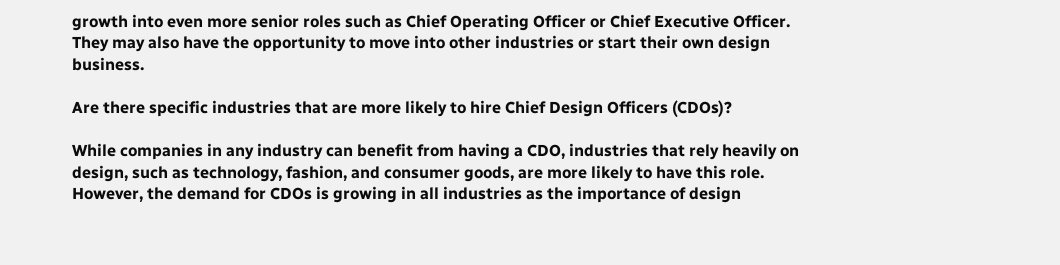growth into even more senior roles such as Chief Operating Officer or Chief Executive Officer. They may also have the opportunity to move into other industries or start their own design business.

Are there specific industries that are more likely to hire Chief Design Officers (CDOs)?

While companies in any industry can benefit from having a CDO, industries that rely heavily on design, such as technology, fashion, and consumer goods, are more likely to have this role. However, the demand for CDOs is growing in all industries as the importance of design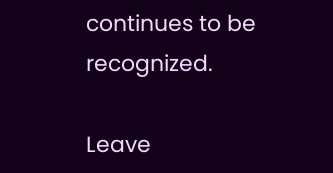continues to be recognized.

Leave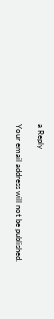a Reply

Your email address will not be published.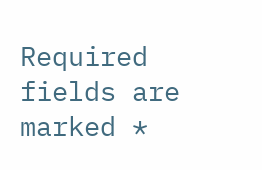Required fields are marked *